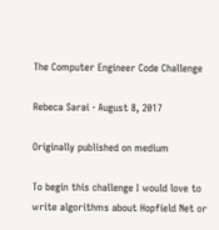The Computer Engineer Code Challenge

Rebeca Sarai · August 8, 2017

Originally published on medium

To begin this challenge I would love to write algorithms about Hopfield Net or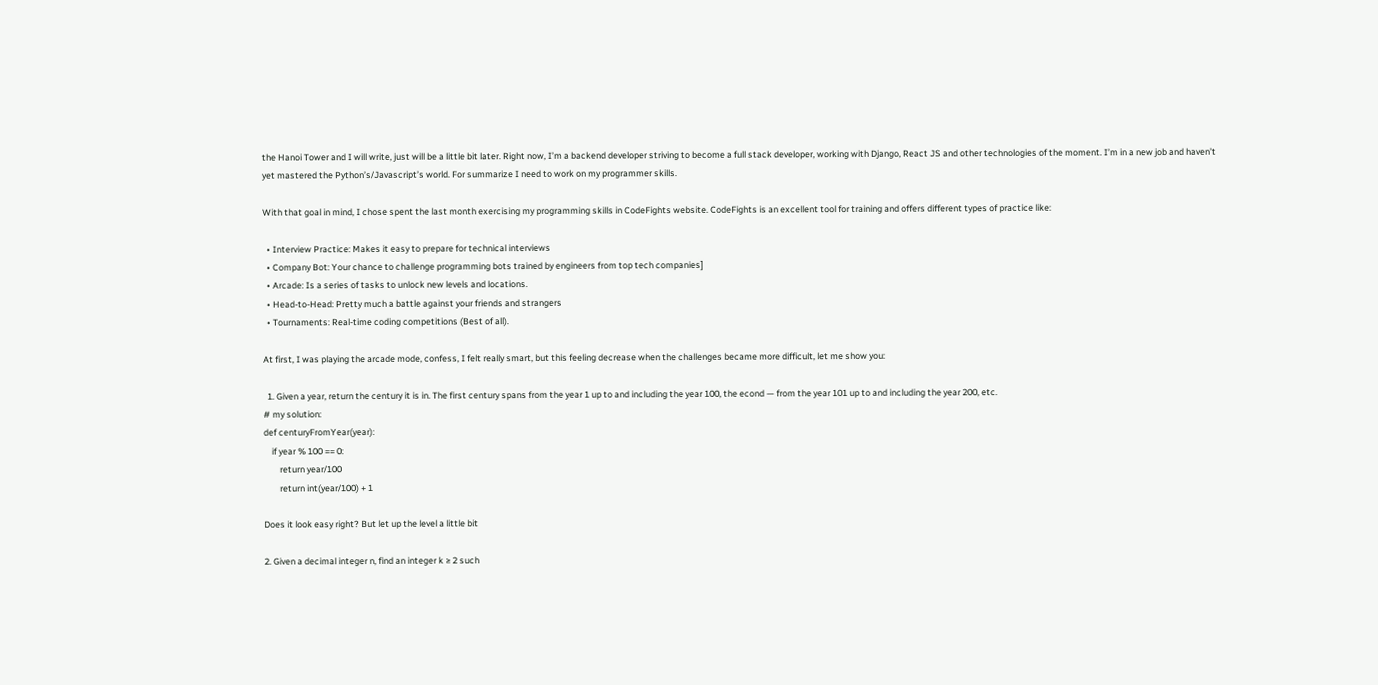the Hanoi Tower and I will write, just will be a little bit later. Right now, I’m a backend developer striving to become a full stack developer, working with Django, React JS and other technologies of the moment. I’m in a new job and haven’t yet mastered the Python’s/Javascript’s world. For summarize I need to work on my programmer skills.

With that goal in mind, I chose spent the last month exercising my programming skills in CodeFights website. CodeFights is an excellent tool for training and offers different types of practice like:

  • Interview Practice: Makes it easy to prepare for technical interviews
  • Company Bot: Your chance to challenge programming bots trained by engineers from top tech companies]
  • Arcade: Is a series of tasks to unlock new levels and locations.
  • Head-to-Head: Pretty much a battle against your friends and strangers
  • Tournaments: Real-time coding competitions (Best of all).

At first, I was playing the arcade mode, confess, I felt really smart, but this feeling decrease when the challenges became more difficult, let me show you:

  1. Given a year, return the century it is in. The first century spans from the year 1 up to and including the year 100, the econd — from the year 101 up to and including the year 200, etc.
# my solution:
def centuryFromYear(year):
    if year % 100 == 0:
        return year/100
        return int(year/100) + 1

Does it look easy right? But let up the level a little bit

2. Given a decimal integer n, find an integer k ≥ 2 such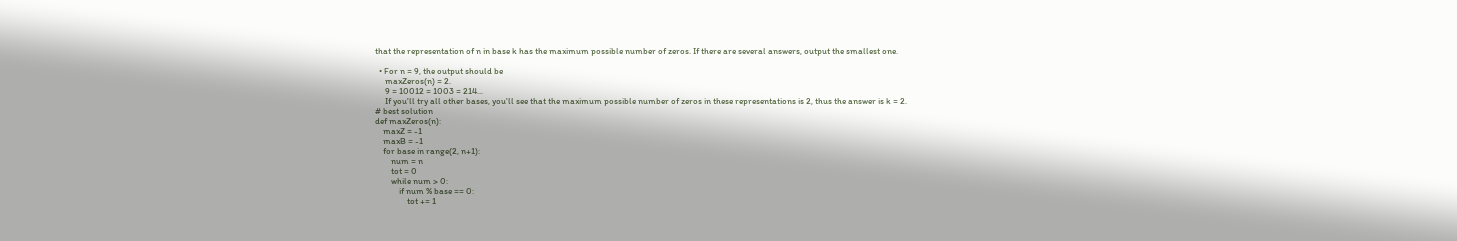that the representation of n in base k has the maximum possible number of zeros. If there are several answers, output the smallest one.

  • For n = 9, the output should be
     maxZeros(n) = 2.
     9 = 10012 = 1003 = 214...
     If you'll try all other bases, you'll see that the maximum possible number of zeros in these representations is 2, thus the answer is k = 2.
# best solution
def maxZeros(n):
    maxZ = -1
    maxB = -1
    for base in range(2, n+1):
        num = n
        tot = 0
        while num > 0:
            if num % base == 0:
                tot += 1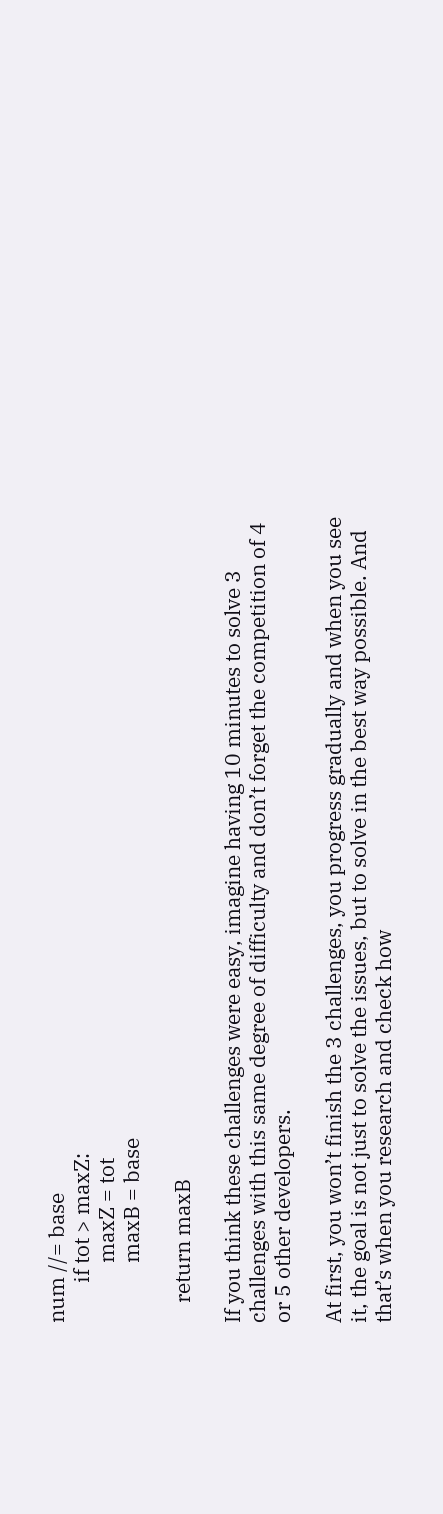num //= base
        if tot > maxZ:
            maxZ = tot
            maxB = base

    return maxB

If you think these challenges were easy, imagine having 10 minutes to solve 3 challenges with this same degree of difficulty and don’t forget the competition of 4 or 5 other developers.

At first, you won’t finish the 3 challenges, you progress gradually and when you see it, the goal is not just to solve the issues, but to solve in the best way possible. And that’s when you research and check how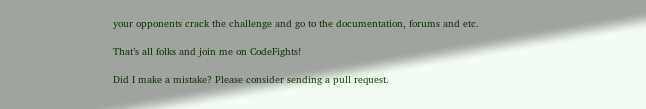your opponents crack the challenge and go to the documentation, forums and etc.

That’s all folks and join me on CodeFights!

Did I make a mistake? Please consider sending a pull request.